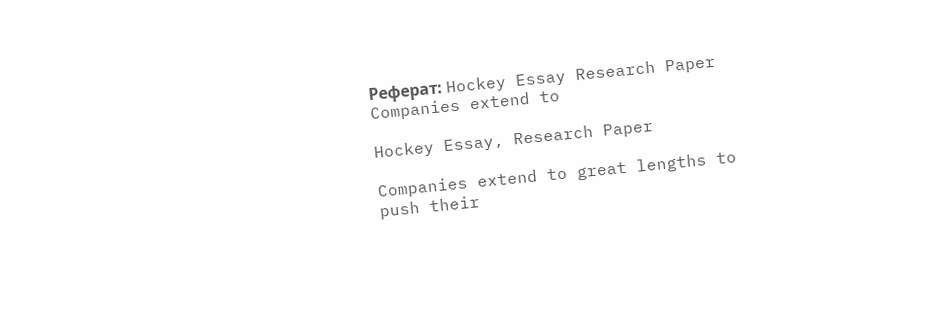Реферат: Hockey Essay Research Paper Companies extend to

Hockey Essay, Research Paper

Companies extend to great lengths to push their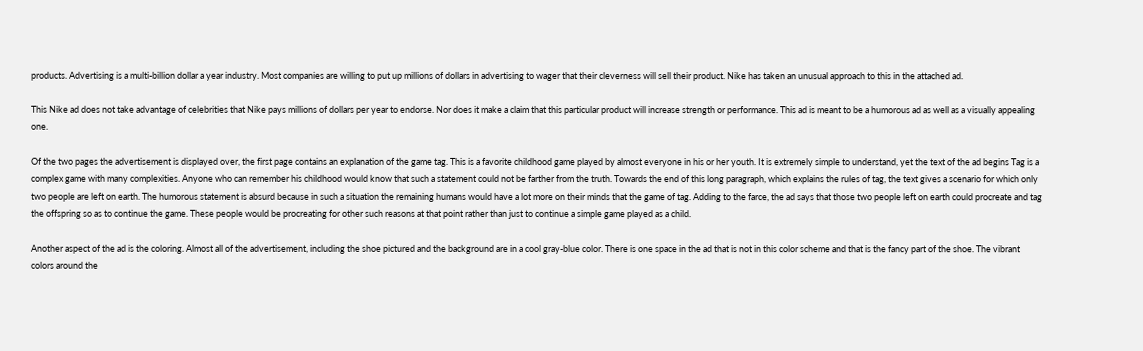products. Advertising is a multi-billion dollar a year industry. Most companies are willing to put up millions of dollars in advertising to wager that their cleverness will sell their product. Nike has taken an unusual approach to this in the attached ad.

This Nike ad does not take advantage of celebrities that Nike pays millions of dollars per year to endorse. Nor does it make a claim that this particular product will increase strength or performance. This ad is meant to be a humorous ad as well as a visually appealing one.

Of the two pages the advertisement is displayed over, the first page contains an explanation of the game tag. This is a favorite childhood game played by almost everyone in his or her youth. It is extremely simple to understand, yet the text of the ad begins Tag is a complex game with many complexities. Anyone who can remember his childhood would know that such a statement could not be farther from the truth. Towards the end of this long paragraph, which explains the rules of tag, the text gives a scenario for which only two people are left on earth. The humorous statement is absurd because in such a situation the remaining humans would have a lot more on their minds that the game of tag. Adding to the farce, the ad says that those two people left on earth could procreate and tag the offspring so as to continue the game. These people would be procreating for other such reasons at that point rather than just to continue a simple game played as a child.

Another aspect of the ad is the coloring. Almost all of the advertisement, including the shoe pictured and the background are in a cool gray-blue color. There is one space in the ad that is not in this color scheme and that is the fancy part of the shoe. The vibrant colors around the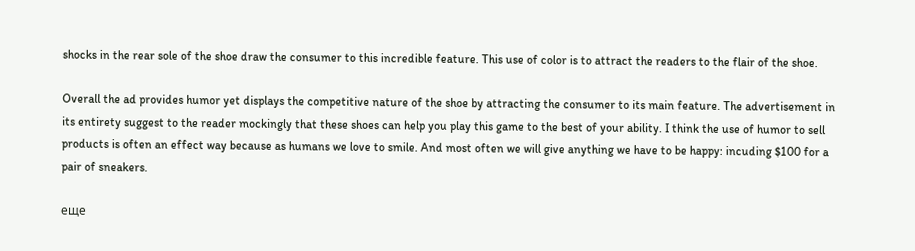shocks in the rear sole of the shoe draw the consumer to this incredible feature. This use of color is to attract the readers to the flair of the shoe.

Overall the ad provides humor yet displays the competitive nature of the shoe by attracting the consumer to its main feature. The advertisement in its entirety suggest to the reader mockingly that these shoes can help you play this game to the best of your ability. I think the use of humor to sell products is often an effect way because as humans we love to smile. And most often we will give anything we have to be happy: incuding $100 for a pair of sneakers.

еще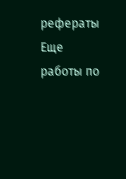рефераты
Еще работы по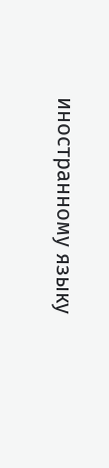иностранному языку